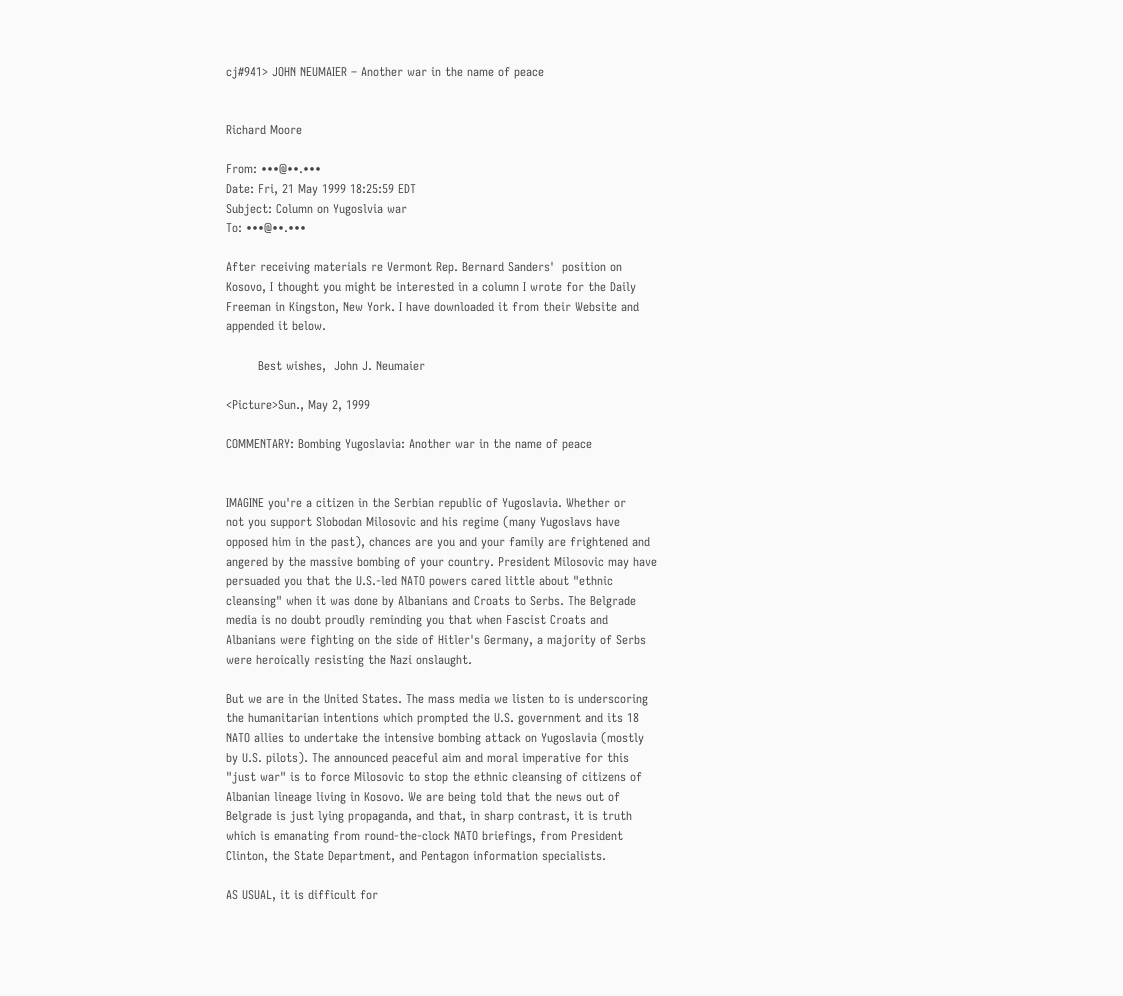cj#941> JOHN NEUMAIER – Another war in the name of peace


Richard Moore

From: •••@••.•••
Date: Fri, 21 May 1999 18:25:59 EDT
Subject: Column on Yugoslvia war
To: •••@••.•••

After receiving materials re Vermont Rep. Bernard Sanders'  position on
Kosovo, I thought you might be interested in a column I wrote for the Daily
Freeman in Kingston, New York. I have downloaded it from their Website and
appended it below.

        Best wishes,  John J. Neumaier

<Picture>Sun., May 2, 1999

COMMENTARY: Bombing Yugoslavia: Another war in the name of peace


IMAGINE you're a citizen in the Serbian republic of Yugoslavia. Whether or
not you support Slobodan Milosovic and his regime (many Yugoslavs have
opposed him in the past), chances are you and your family are frightened and
angered by the massive bombing of your country. President Milosovic may have
persuaded you that the U.S.-led NATO powers cared little about "ethnic
cleansing" when it was done by Albanians and Croats to Serbs. The Belgrade
media is no doubt proudly reminding you that when Fascist Croats and
Albanians were fighting on the side of Hitler's Germany, a majority of Serbs
were heroically resisting the Nazi onslaught.

But we are in the United States. The mass media we listen to is underscoring
the humanitarian intentions which prompted the U.S. government and its 18
NATO allies to undertake the intensive bombing attack on Yugoslavia (mostly
by U.S. pilots). The announced peaceful aim and moral imperative for this
"just war" is to force Milosovic to stop the ethnic cleansing of citizens of
Albanian lineage living in Kosovo. We are being told that the news out of
Belgrade is just lying propaganda, and that, in sharp contrast, it is truth
which is emanating from round-the-clock NATO briefings, from President
Clinton, the State Department, and Pentagon information specialists.

AS USUAL, it is difficult for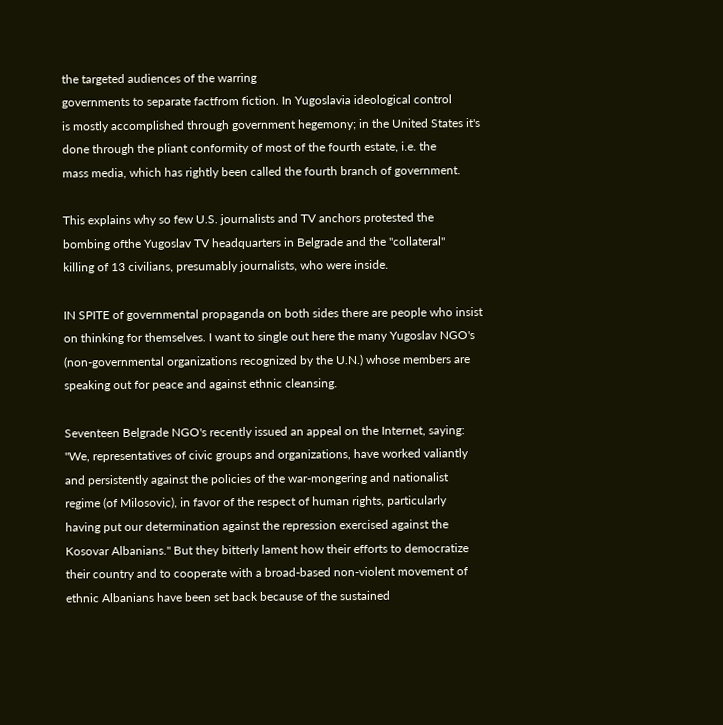the targeted audiences of the warring
governments to separate factfrom fiction. In Yugoslavia ideological control
is mostly accomplished through government hegemony; in the United States it's
done through the pliant conformity of most of the fourth estate, i.e. the
mass media, which has rightly been called the fourth branch of government.

This explains why so few U.S. journalists and TV anchors protested the
bombing ofthe Yugoslav TV headquarters in Belgrade and the "collateral"
killing of 13 civilians, presumably journalists, who were inside.

IN SPITE of governmental propaganda on both sides there are people who insist
on thinking for themselves. I want to single out here the many Yugoslav NGO's
(non-governmental organizations recognized by the U.N.) whose members are
speaking out for peace and against ethnic cleansing.

Seventeen Belgrade NGO's recently issued an appeal on the Internet, saying:
"We, representatives of civic groups and organizations, have worked valiantly
and persistently against the policies of the war-mongering and nationalist
regime (of Milosovic), in favor of the respect of human rights, particularly
having put our determination against the repression exercised against the
Kosovar Albanians." But they bitterly lament how their efforts to democratize
their country and to cooperate with a broad-based non-violent movement of
ethnic Albanians have been set back because of the sustained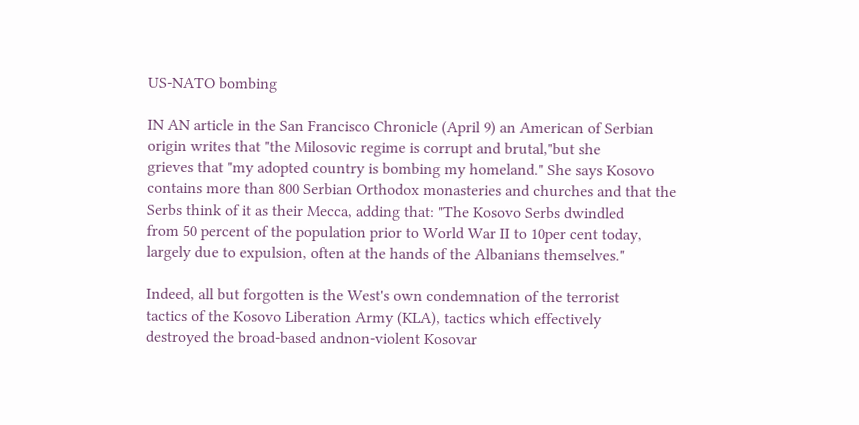US-NATO bombing

IN AN article in the San Francisco Chronicle (April 9) an American of Serbian
origin writes that "the Milosovic regime is corrupt and brutal,"but she
grieves that "my adopted country is bombing my homeland." She says Kosovo
contains more than 800 Serbian Orthodox monasteries and churches and that the
Serbs think of it as their Mecca, adding that: "The Kosovo Serbs dwindled
from 50 percent of the population prior to World War II to 10per cent today,
largely due to expulsion, often at the hands of the Albanians themselves."

Indeed, all but forgotten is the West's own condemnation of the terrorist
tactics of the Kosovo Liberation Army (KLA), tactics which effectively
destroyed the broad-based andnon-violent Kosovar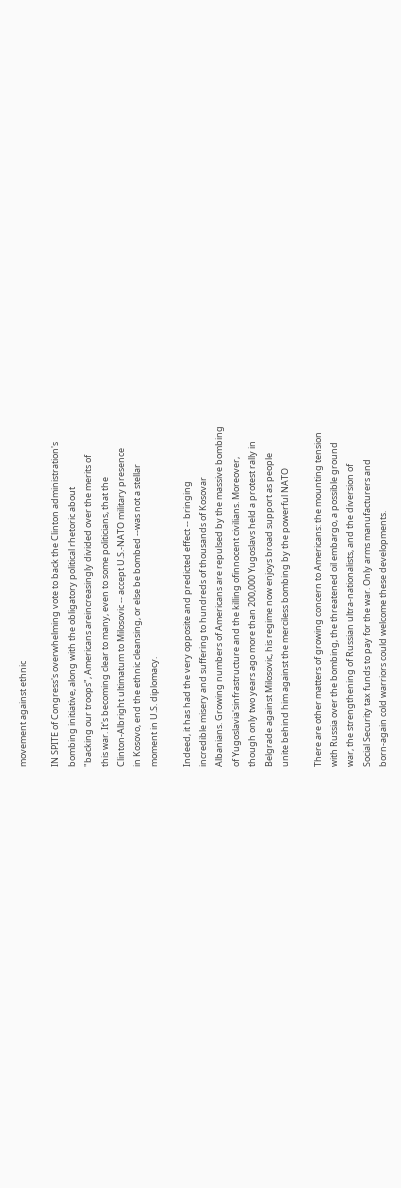movement against ethnic

IN SPITE of Congress's overwhelming vote to back the Clinton administration's
bombing initiative, along with the obligatory political rhetoric about
"backing our troops", Americans areincreasingly divided over the merits of
this war. It's becoming clear to many, even to some politicians, that the
Clinton-Albright ultimatum to Milosovic -- accept U.S.-NATO military presence
in Kosovo, end the ethnic cleansing, or else be bombed --was not a stellar
moment in U.S. diplomacy.

Indeed, it has had the very opposite and predicted effect -- bringing
incredible misery and suffering to hundreds of thousands of Kosovar
Albanians. Growing numbers of Americans are repulsed by the massive bombing
of Yugoslavia'sinfrastructure and the killing ofinnocent civilians. Moreover,
though only two years ago more than 200,000 Yugoslavs held a protest rally in
Belgrade against Milosovic, his regime now enjoys broad support as people
unite behind him against the merciless bombing by the powerful NATO

There are other matters of growing concern to Americans: the mounting tension
with Russia over the bombing, the threatened oil embargo, a possible ground
war, the strengthening of Russian ultra-nationalists, and the diversion of
Social Security tax funds to pay for the war. Only arms manufacturers and
born-again cold warriors could welcome these developments.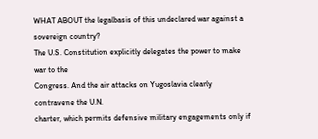WHAT ABOUT the legalbasis of this undeclared war against a sovereign country?
The U.S. Constitution explicitly delegates the power to make war to the
Congress. And the air attacks on Yugoslavia clearly contravene the U.N.
charter, which permits defensive military engagements only if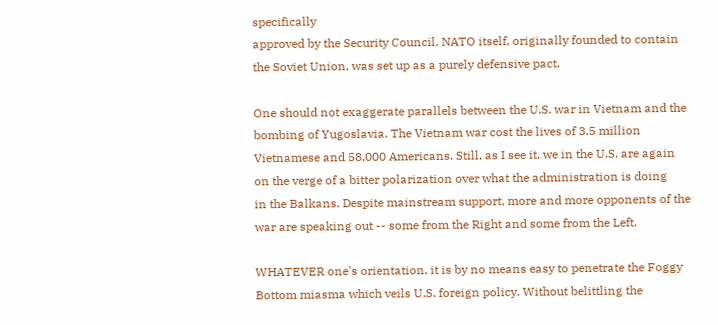specifically
approved by the Security Council. NATO itself, originally founded to contain
the Soviet Union, was set up as a purely defensive pact.

One should not exaggerate parallels between the U.S. war in Vietnam and the
bombing of Yugoslavia. The Vietnam war cost the lives of 3.5 million
Vietnamese and 58,000 Americans. Still, as I see it, we in the U.S. are again
on the verge of a bitter polarization over what the administration is doing
in the Balkans. Despite mainstream support, more and more opponents of the
war are speaking out -- some from the Right and some from the Left.

WHATEVER one's orientation, it is by no means easy to penetrate the Foggy
Bottom miasma which veils U.S. foreign policy. Without belittling the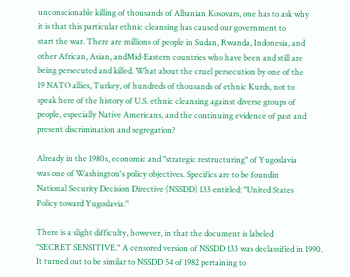unconscionable killing of thousands of Albanian Kosovars, one has to ask why
it is that this particular ethnic cleansing has caused our government to
start the war. There are millions of people in Sudan, Rwanda, Indonesia, and
other African, Asian, andMid-Eastern countries who have been and still are
being persecuted and killed. What about the cruel persecution by one of the
19 NATO allies, Turkey, of hundreds of thousands of ethnic Kurds, not to
speak here of the history of U.S. ethnic cleansing against diverse groups of
people, especially Native Americans, and the continuing evidence of past and
present discrimination and segregation?

Already in the 1980s, economic and "strategic restructuring" of Yugoslavia
was one of Washington's policy objectives. Specifics are to be foundin
National Security Decision Directive (NSSDD) 133 entitled: "United States
Policy toward Yugoslavia."

There is a slight difficulty, however, in that the document is labeled
"SECRET SENSITIVE." A censored version of NSSDD 133 was declassified in 1990.
It turned out to be similar to NSSDD 54 of 1982 pertaining to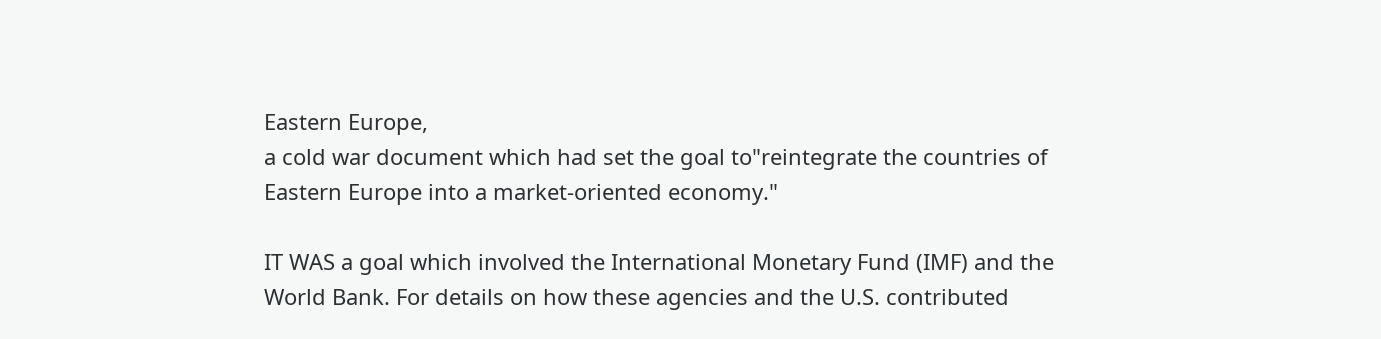Eastern Europe,
a cold war document which had set the goal to"reintegrate the countries of
Eastern Europe into a market-oriented economy."

IT WAS a goal which involved the International Monetary Fund (IMF) and the
World Bank. For details on how these agencies and the U.S. contributed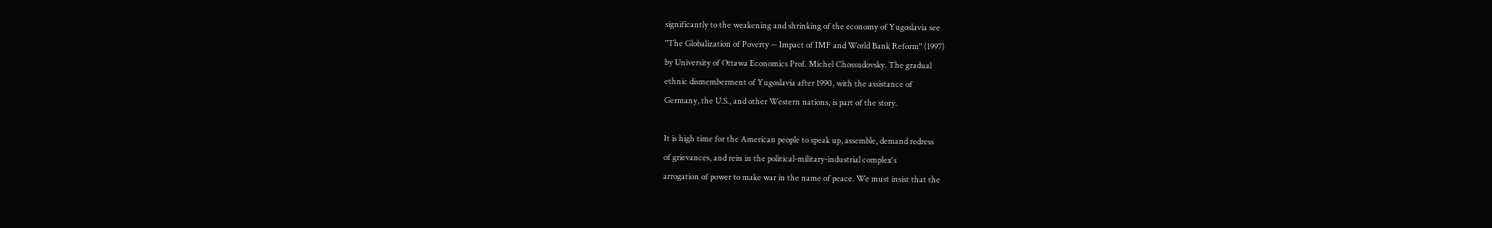significantly to the weakening and shrinking of the economy of Yugoslavia see
"The Globalization of Poverty -- Impact of IMF and World Bank Reform" (1997)
by University of Ottawa Economics Prof. Michel Chossudovsky. The gradual
ethnic dismemberment of Yugoslavia after 1990, with the assistance of
Germany, the U.S., and other Western nations, is part of the story.

It is high time for the American people to speak up, assemble, demand redress
of grievances, and rein in the political-military-industrial complex's
arrogation of power to make war in the name of peace. We must insist that the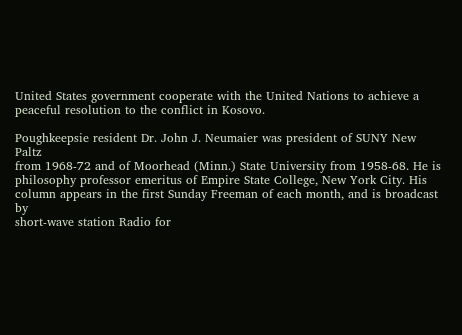United States government cooperate with the United Nations to achieve a
peaceful resolution to the conflict in Kosovo.

Poughkeepsie resident Dr. John J. Neumaier was president of SUNY New Paltz
from 1968-72 and of Moorhead (Minn.) State University from 1958-68. He is
philosophy professor emeritus of Empire State College, New York City. His
column appears in the first Sunday Freeman of each month, and is broadcast by
short-wave station Radio for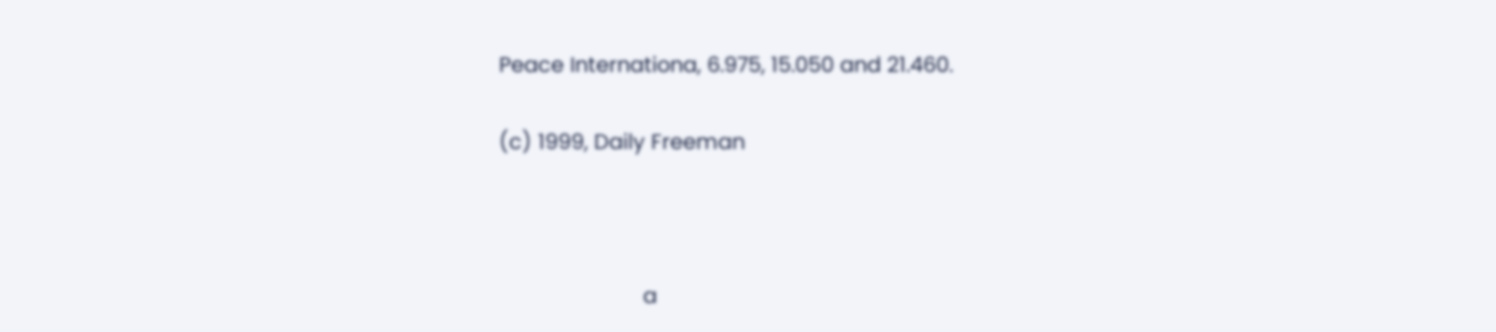Peace Internationa, 6.975, 15.050 and 21.460.

(c) 1999, Daily Freeman



                        a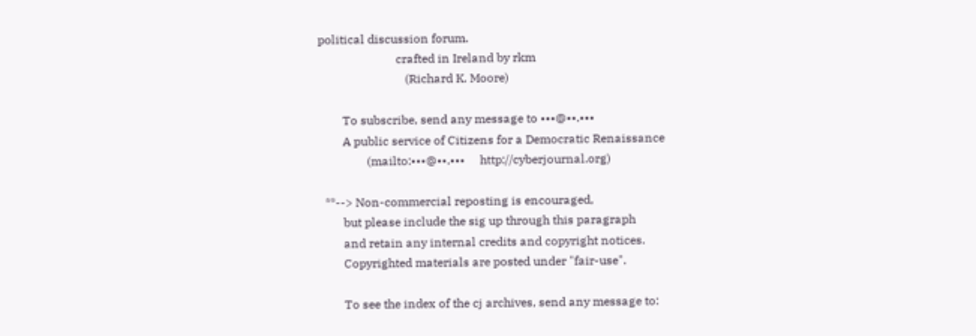political discussion forum.
                          crafted in Ireland by rkm
                             (Richard K. Moore)

        To subscribe, send any message to •••@••.•••
        A public service of Citizens for a Democratic Renaissance
                (mailto:•••@••.•••     http://cyberjournal.org)

  **--> Non-commercial reposting is encouraged,
        but please include the sig up through this paragraph
        and retain any internal credits and copyright notices.
        Copyrighted materials are posted under "fair-use".

        To see the index of the cj archives, send any message to: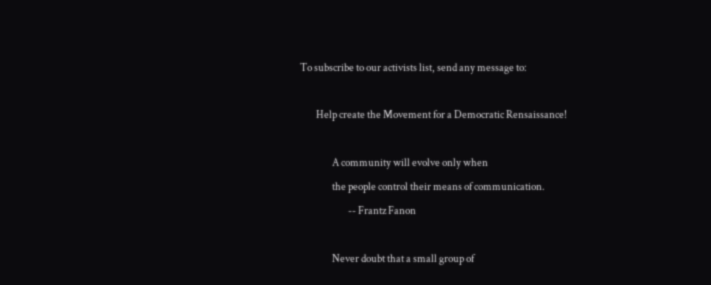To subscribe to our activists list, send any message to:

        Help create the Movement for a Democratic Rensaissance!

                A community will evolve only when
                the people control their means of communication.
                        -- Frantz Fanon

                Never doubt that a small group of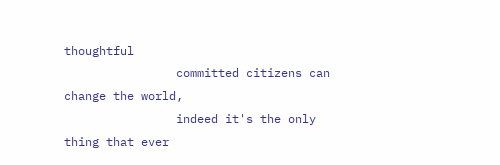thoughtful
                committed citizens can change the world,
                indeed it's the only thing that ever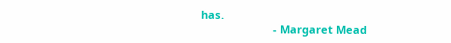has.
                        - Margaret Mead